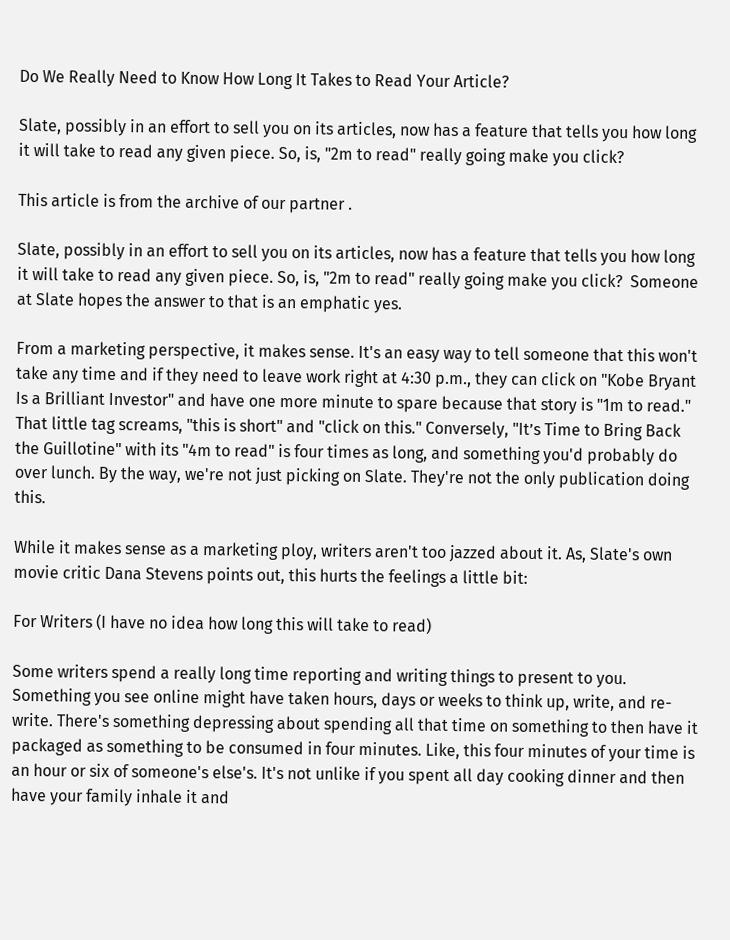Do We Really Need to Know How Long It Takes to Read Your Article?

Slate, possibly in an effort to sell you on its articles, now has a feature that tells you how long it will take to read any given piece. So, is, "2m to read" really going make you click?

This article is from the archive of our partner .

Slate, possibly in an effort to sell you on its articles, now has a feature that tells you how long it will take to read any given piece. So, is, "2m to read" really going make you click?  Someone at Slate hopes the answer to that is an emphatic yes.

From a marketing perspective, it makes sense. It's an easy way to tell someone that this won't take any time and if they need to leave work right at 4:30 p.m., they can click on "Kobe Bryant Is a Brilliant Investor" and have one more minute to spare because that story is "1m to read." That little tag screams, "this is short" and "click on this." Conversely, "It’s Time to Bring Back the Guillotine" with its "4m to read" is four times as long, and something you'd probably do over lunch. By the way, we're not just picking on Slate. They're not the only publication doing this.

While it makes sense as a marketing ploy, writers aren't too jazzed about it. As, Slate's own movie critic Dana Stevens points out, this hurts the feelings a little bit:

For Writers (I have no idea how long this will take to read)

Some writers spend a really long time reporting and writing things to present to you. Something you see online might have taken hours, days or weeks to think up, write, and re-write. There's something depressing about spending all that time on something to then have it packaged as something to be consumed in four minutes. Like, this four minutes of your time is an hour or six of someone's else's. It's not unlike if you spent all day cooking dinner and then have your family inhale it and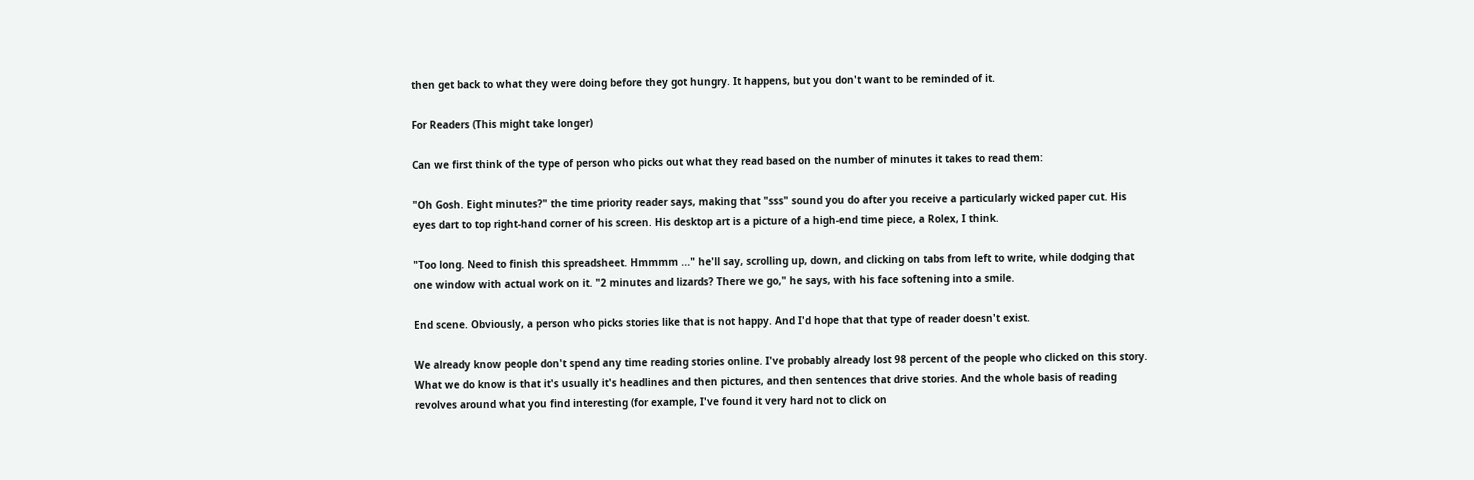then get back to what they were doing before they got hungry. It happens, but you don't want to be reminded of it.

For Readers (This might take longer)

Can we first think of the type of person who picks out what they read based on the number of minutes it takes to read them:

"Oh Gosh. Eight minutes?" the time priority reader says, making that "sss" sound you do after you receive a particularly wicked paper cut. His eyes dart to top right-hand corner of his screen. His desktop art is a picture of a high-end time piece, a Rolex, I think.

"Too long. Need to finish this spreadsheet. Hmmmm ..." he'll say, scrolling up, down, and clicking on tabs from left to write, while dodging that one window with actual work on it. "2 minutes and lizards? There we go," he says, with his face softening into a smile.

End scene. Obviously, a person who picks stories like that is not happy. And I'd hope that that type of reader doesn't exist.

We already know people don't spend any time reading stories online. I've probably already lost 98 percent of the people who clicked on this story. What we do know is that it's usually it's headlines and then pictures, and then sentences that drive stories. And the whole basis of reading revolves around what you find interesting (for example, I've found it very hard not to click on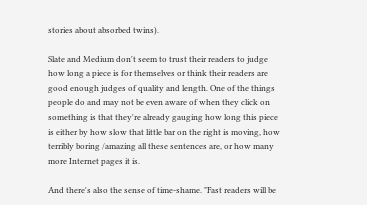stories about absorbed twins).

Slate and Medium don't seem to trust their readers to judge how long a piece is for themselves or think their readers are good enough judges of quality and length. One of the things people do and may not be even aware of when they click on something is that they're already gauging how long this piece is either by how slow that little bar on the right is moving, how terribly boring /amazing all these sentences are, or how many more Internet pages it is.

And there's also the sense of time-shame. "Fast readers will be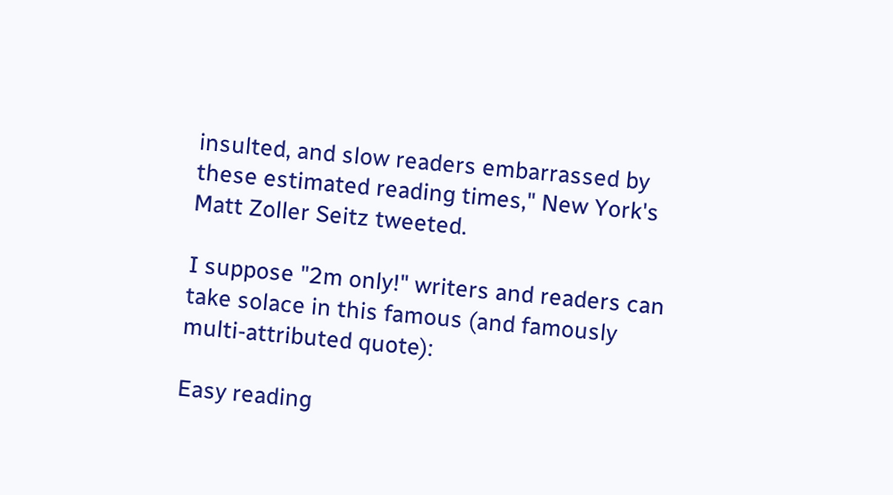insulted, and slow readers embarrassed by these estimated reading times," New York's Matt Zoller Seitz tweeted.

I suppose "2m only!" writers and readers can take solace in this famous (and famously multi-attributed quote):

Easy reading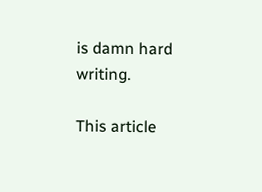is damn hard writing.

This article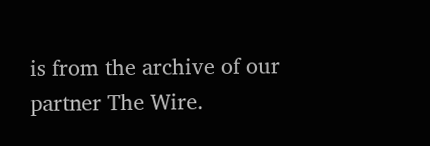is from the archive of our partner The Wire.